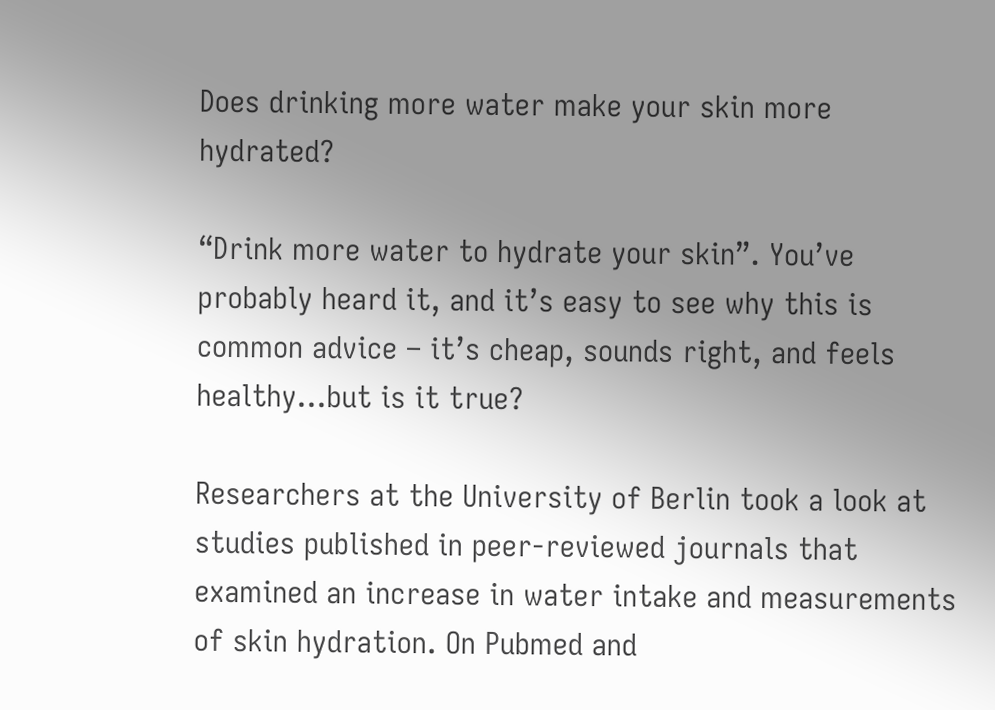Does drinking more water make your skin more hydrated?

“Drink more water to hydrate your skin”. You’ve probably heard it, and it’s easy to see why this is common advice – it’s cheap, sounds right, and feels healthy…but is it true?

Researchers at the University of Berlin took a look at studies published in peer-reviewed journals that examined an increase in water intake and measurements of skin hydration. On Pubmed and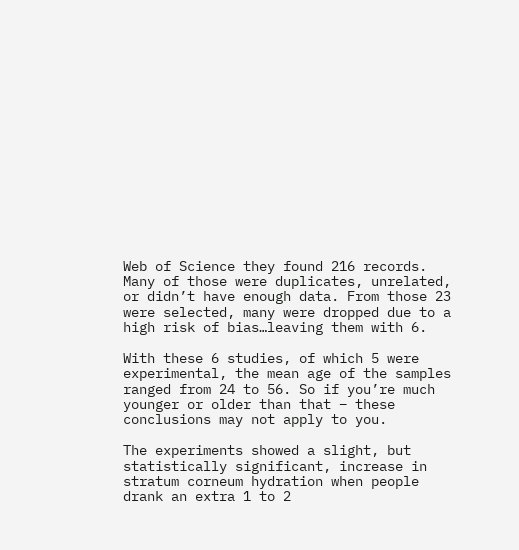Web of Science they found 216 records. Many of those were duplicates, unrelated, or didn’t have enough data. From those 23 were selected, many were dropped due to a high risk of bias…leaving them with 6.

With these 6 studies, of which 5 were experimental, the mean age of the samples ranged from 24 to 56. So if you’re much younger or older than that – these conclusions may not apply to you.

The experiments showed a slight, but statistically significant, increase in stratum corneum hydration when people drank an extra 1 to 2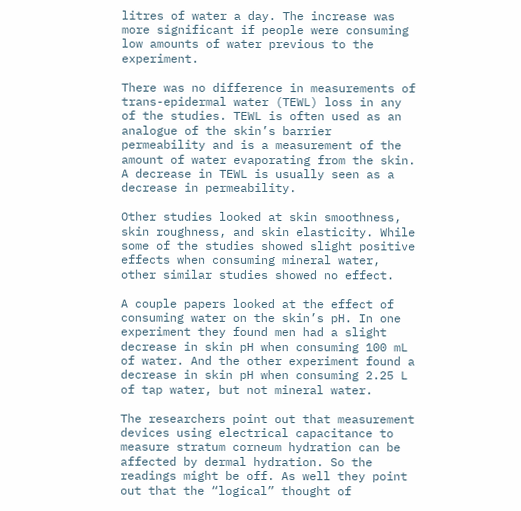litres of water a day. The increase was more significant if people were consuming low amounts of water previous to the experiment.

There was no difference in measurements of trans-epidermal water (TEWL) loss in any of the studies. TEWL is often used as an analogue of the skin’s barrier permeability and is a measurement of the amount of water evaporating from the skin. A decrease in TEWL is usually seen as a decrease in permeability.

Other studies looked at skin smoothness, skin roughness, and skin elasticity. While some of the studies showed slight positive effects when consuming mineral water, other similar studies showed no effect.

A couple papers looked at the effect of consuming water on the skin’s pH. In one experiment they found men had a slight decrease in skin pH when consuming 100 mL of water. And the other experiment found a decrease in skin pH when consuming 2.25 L of tap water, but not mineral water.

The researchers point out that measurement devices using electrical capacitance to measure stratum corneum hydration can be affected by dermal hydration. So the readings might be off. As well they point out that the “logical” thought of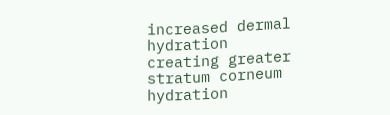increased dermal hydration creating greater stratum corneum hydration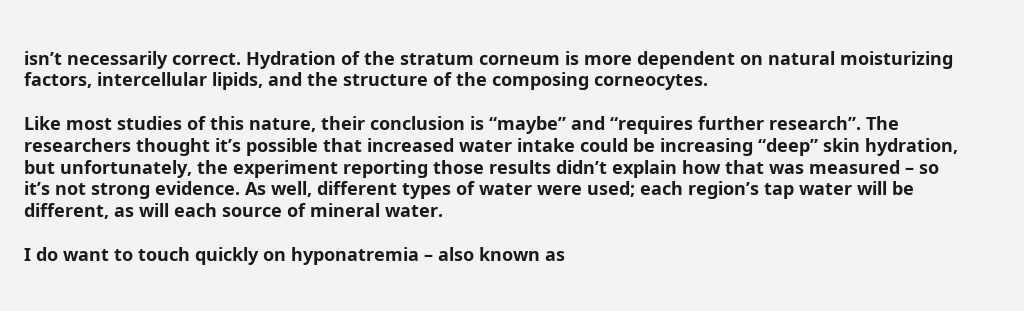isn’t necessarily correct. Hydration of the stratum corneum is more dependent on natural moisturizing factors, intercellular lipids, and the structure of the composing corneocytes.

Like most studies of this nature, their conclusion is “maybe” and “requires further research”. The researchers thought it’s possible that increased water intake could be increasing “deep” skin hydration, but unfortunately, the experiment reporting those results didn’t explain how that was measured – so it’s not strong evidence. As well, different types of water were used; each region’s tap water will be different, as will each source of mineral water.

I do want to touch quickly on hyponatremia – also known as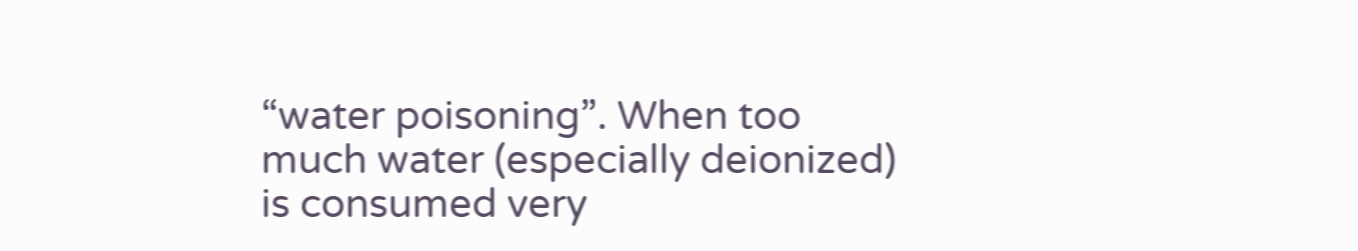“water poisoning”. When too much water (especially deionized) is consumed very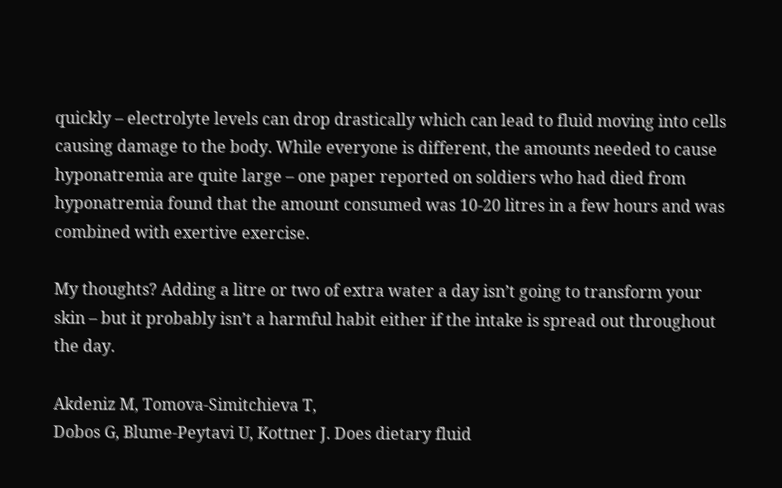quickly – electrolyte levels can drop drastically which can lead to fluid moving into cells causing damage to the body. While everyone is different, the amounts needed to cause hyponatremia are quite large – one paper reported on soldiers who had died from hyponatremia found that the amount consumed was 10-20 litres in a few hours and was combined with exertive exercise.

My thoughts? Adding a litre or two of extra water a day isn’t going to transform your skin – but it probably isn’t a harmful habit either if the intake is spread out throughout the day.

Akdeniz M, Tomova-Simitchieva T,
Dobos G, Blume-Peytavi U, Kottner J. Does dietary fluid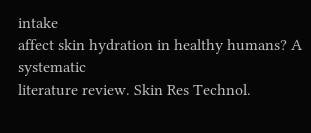intake
affect skin hydration in healthy humans? A systematic
literature review. Skin Res Technol.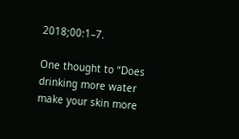2018;00:1–7.

One thought to “Does drinking more water make your skin more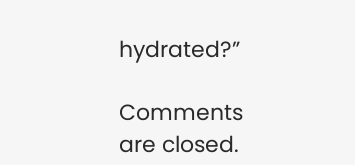hydrated?”

Comments are closed.